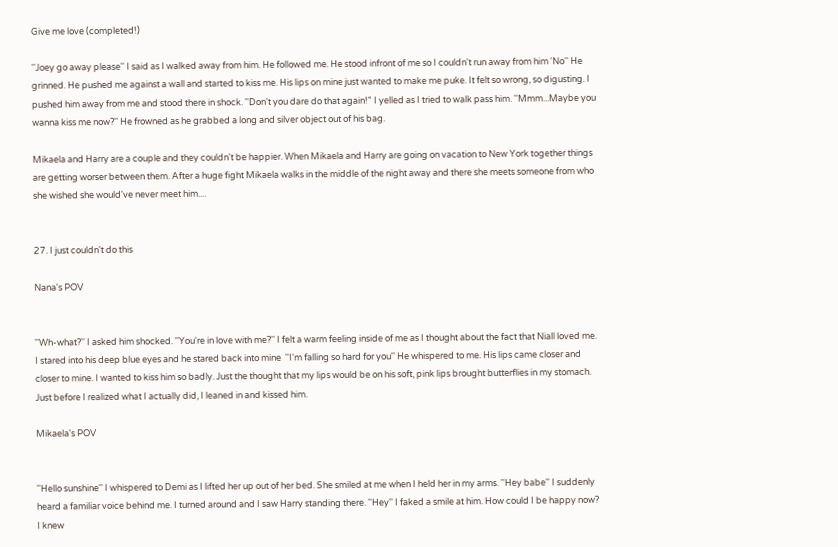Give me love (completed!)

''Joey go away please'' I said as I walked away from him. He followed me. He stood infront of me so I couldn't run away from him 'No'' He grinned. He pushed me against a wall and started to kiss me. His lips on mine just wanted to make me puke. It felt so wrong, so digusting. I pushed him away from me and stood there in shock. ''Don't you dare do that again!" I yelled as I tried to walk pass him. ''Mmm...Maybe you wanna kiss me now?'' He frowned as he grabbed a long and silver object out of his bag.

Mikaela and Harry are a couple and they couldn't be happier. When Mikaela and Harry are going on vacation to New York together things are getting worser between them. After a huge fight Mikaela walks in the middle of the night away and there she meets someone from who she wished she would've never meet him....


27. I just couldn't do this

Nana's POV


''Wh-what?'' I asked him shocked. ''You're in love with me?'' I felt a warm feeling inside of me as I thought about the fact that Niall loved me. I stared into his deep blue eyes and he stared back into mine  ''I'm falling so hard for you'' He whispered to me. His lips came closer and closer to mine. I wanted to kiss him so badly. Just the thought that my lips would be on his soft, pink lips brought butterflies in my stomach. Just before I realized what I actually did, I leaned in and kissed him.

Mikaela's POV


''Hello sunshine'' I whispered to Demi as I lifted her up out of her bed. She smiled at me when I held her in my arms. ''Hey babe'' I suddenly heard a familiar voice behind me. I turned around and I saw Harry standing there. ''Hey'' I faked a smile at him. How could I be happy now? I knew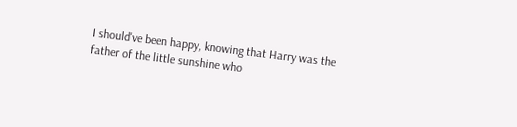I should've been happy, knowing that Harry was the father of the little sunshine who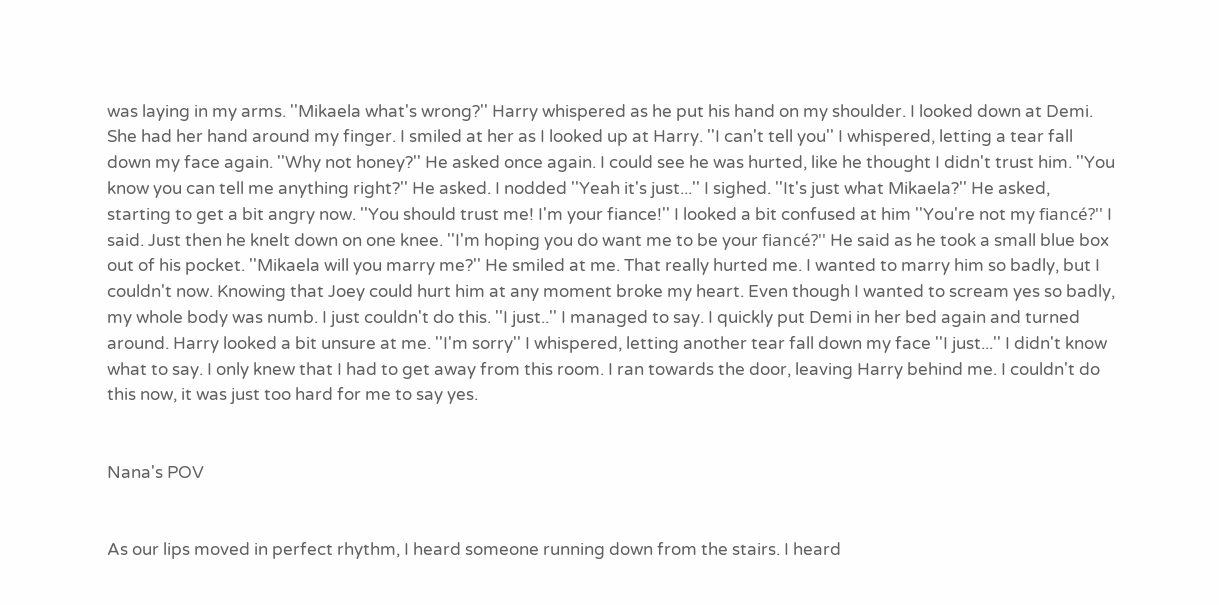was laying in my arms. ''Mikaela what's wrong?'' Harry whispered as he put his hand on my shoulder. I looked down at Demi. She had her hand around my finger. I smiled at her as I looked up at Harry. ''I can't tell you'' I whispered, letting a tear fall down my face again. ''Why not honey?'' He asked once again. I could see he was hurted, like he thought I didn't trust him. ''You know you can tell me anything right?'' He asked. I nodded ''Yeah it's just...'' I sighed. ''It's just what Mikaela?'' He asked, starting to get a bit angry now. ''You should trust me! I'm your fiance!'' I looked a bit confused at him ''You're not my fiancé?'' I said. Just then he knelt down on one knee. ''I'm hoping you do want me to be your fiancé?'' He said as he took a small blue box out of his pocket. ''Mikaela will you marry me?'' He smiled at me. That really hurted me. I wanted to marry him so badly, but I couldn't now. Knowing that Joey could hurt him at any moment broke my heart. Even though I wanted to scream yes so badly, my whole body was numb. I just couldn't do this. ''I just..'' I managed to say. I quickly put Demi in her bed again and turned around. Harry looked a bit unsure at me. ''I'm sorry'' I whispered, letting another tear fall down my face ''I just...'' I didn't know what to say. I only knew that I had to get away from this room. I ran towards the door, leaving Harry behind me. I couldn't do this now, it was just too hard for me to say yes.


Nana's POV


As our lips moved in perfect rhythm, I heard someone running down from the stairs. I heard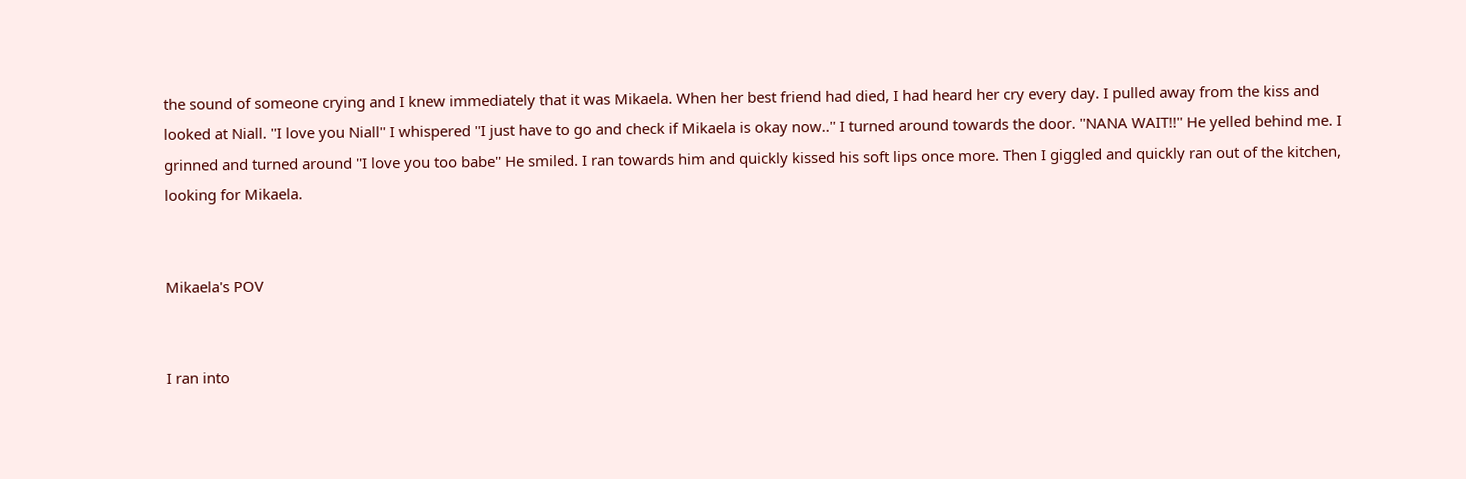the sound of someone crying and I knew immediately that it was Mikaela. When her best friend had died, I had heard her cry every day. I pulled away from the kiss and looked at Niall. ''I love you Niall'' I whispered ''I just have to go and check if Mikaela is okay now..'' I turned around towards the door. ''NANA WAIT!!'' He yelled behind me. I grinned and turned around ''I love you too babe'' He smiled. I ran towards him and quickly kissed his soft lips once more. Then I giggled and quickly ran out of the kitchen, looking for Mikaela.


Mikaela's POV


I ran into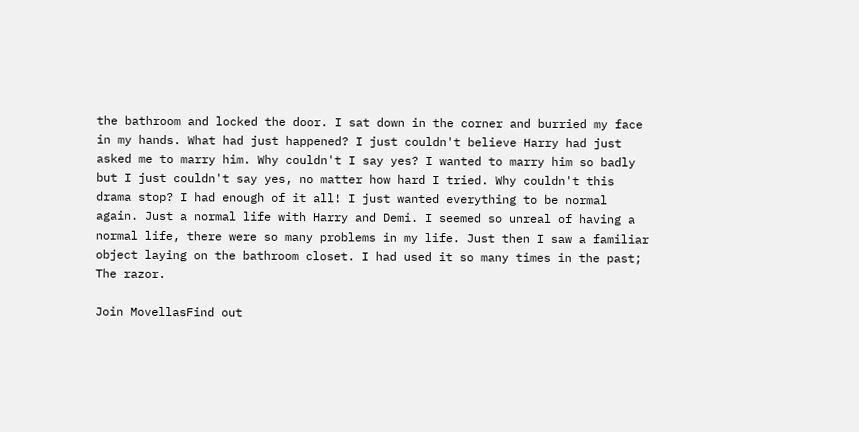the bathroom and locked the door. I sat down in the corner and burried my face in my hands. What had just happened? I just couldn't believe Harry had just asked me to marry him. Why couldn't I say yes? I wanted to marry him so badly but I just couldn't say yes, no matter how hard I tried. Why couldn't this drama stop? I had enough of it all! I just wanted everything to be normal again. Just a normal life with Harry and Demi. I seemed so unreal of having a normal life, there were so many problems in my life. Just then I saw a familiar object laying on the bathroom closet. I had used it so many times in the past; The razor.

Join MovellasFind out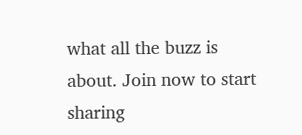what all the buzz is about. Join now to start sharing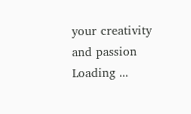your creativity and passion
Loading ...